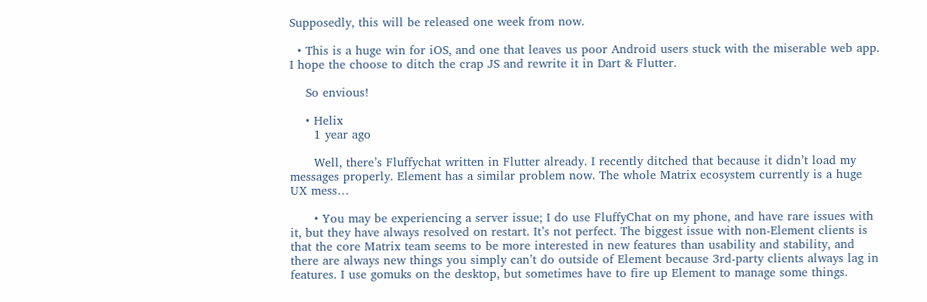Supposedly, this will be released one week from now.

  • This is a huge win for iOS, and one that leaves us poor Android users stuck with the miserable web app. I hope the choose to ditch the crap JS and rewrite it in Dart & Flutter.

    So envious!

    • Helix
      1 year ago

      Well, there’s Fluffychat written in Flutter already. I recently ditched that because it didn’t load my messages properly. Element has a similar problem now. The whole Matrix ecosystem currently is a huge UX mess…

      • You may be experiencing a server issue; I do use FluffyChat on my phone, and have rare issues with it, but they have always resolved on restart. It’s not perfect. The biggest issue with non-Element clients is that the core Matrix team seems to be more interested in new features than usability and stability, and there are always new things you simply can’t do outside of Element because 3rd-party clients always lag in features. I use gomuks on the desktop, but sometimes have to fire up Element to manage some things.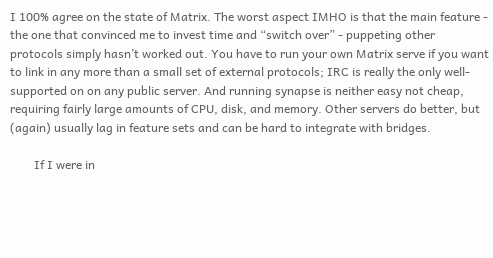I 100% agree on the state of Matrix. The worst aspect IMHO is that the main feature - the one that convinced me to invest time and “switch over” - puppeting other protocols simply hasn’t worked out. You have to run your own Matrix serve if you want to link in any more than a small set of external protocols; IRC is really the only well-supported on on any public server. And running synapse is neither easy not cheap, requiring fairly large amounts of CPU, disk, and memory. Other servers do better, but (again) usually lag in feature sets and can be hard to integrate with bridges.

        If I were in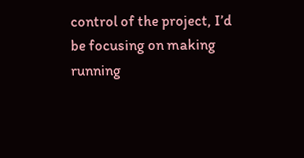control of the project, I’d be focusing on making running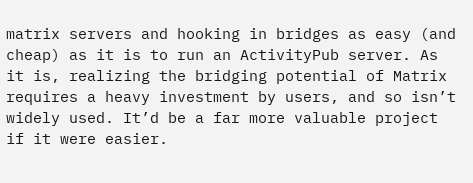matrix servers and hooking in bridges as easy (and cheap) as it is to run an ActivityPub server. As it is, realizing the bridging potential of Matrix requires a heavy investment by users, and so isn’t widely used. It’d be a far more valuable project if it were easier.